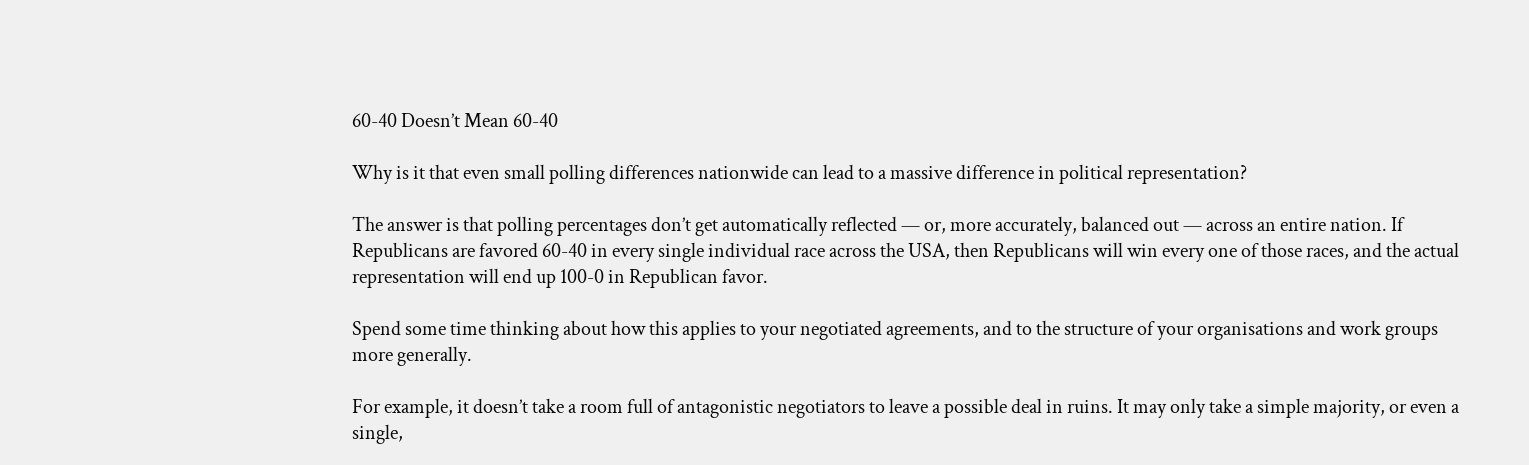60-40 Doesn’t Mean 60-40

Why is it that even small polling differences nationwide can lead to a massive difference in political representation?

The answer is that polling percentages don’t get automatically reflected — or, more accurately, balanced out — across an entire nation. If Republicans are favored 60-40 in every single individual race across the USA, then Republicans will win every one of those races, and the actual representation will end up 100-0 in Republican favor.

Spend some time thinking about how this applies to your negotiated agreements, and to the structure of your organisations and work groups more generally.

For example, it doesn’t take a room full of antagonistic negotiators to leave a possible deal in ruins. It may only take a simple majority, or even a single,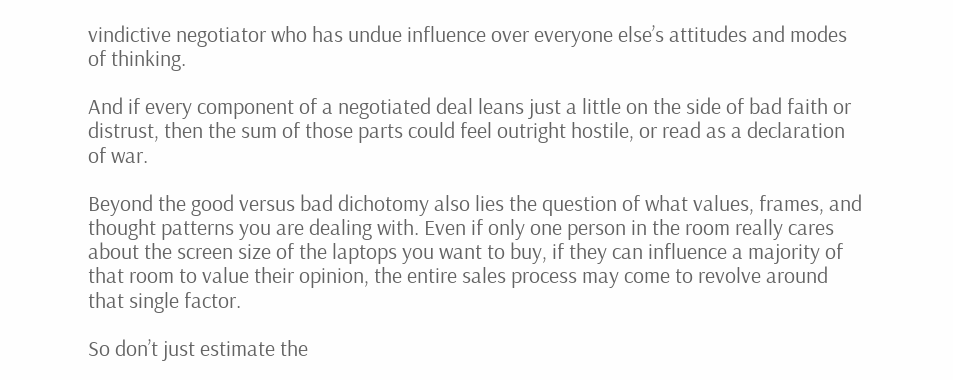vindictive negotiator who has undue influence over everyone else’s attitudes and modes of thinking.

And if every component of a negotiated deal leans just a little on the side of bad faith or distrust, then the sum of those parts could feel outright hostile, or read as a declaration of war.

Beyond the good versus bad dichotomy also lies the question of what values, frames, and thought patterns you are dealing with. Even if only one person in the room really cares about the screen size of the laptops you want to buy, if they can influence a majority of that room to value their opinion, the entire sales process may come to revolve around that single factor.

So don’t just estimate the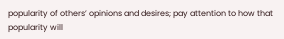popularity of others’ opinions and desires; pay attention to how that popularity will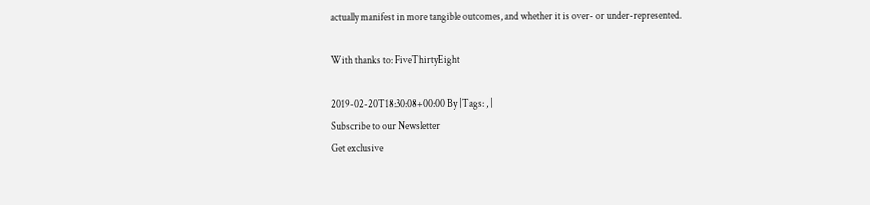actually manifest in more tangible outcomes, and whether it is over- or under-represented.

With thanks to: FiveThirtyEight

2019-02-20T18:30:08+00:00 By |Tags: , |
Subscribe to our Newsletter
Get exclusive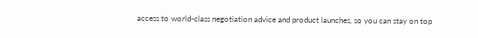access to world-class negotiation advice and product launches, so you can stay on top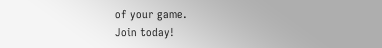of your game.
Join today!